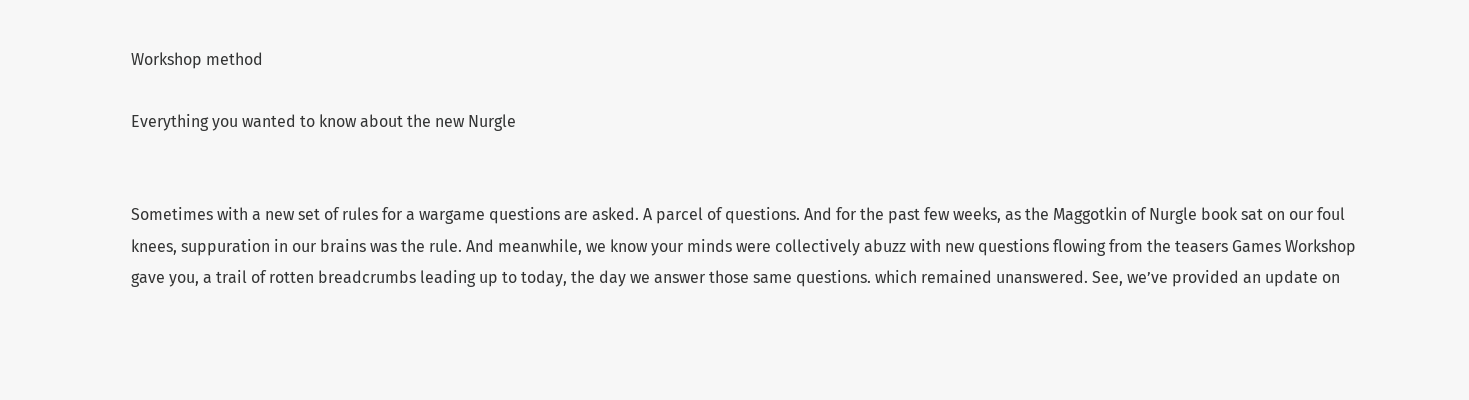Workshop method

Everything you wanted to know about the new Nurgle


Sometimes with a new set of rules for a wargame questions are asked. A parcel of questions. And for the past few weeks, as the Maggotkin of Nurgle book sat on our foul knees, suppuration in our brains was the rule. And meanwhile, we know your minds were collectively abuzz with new questions flowing from the teasers Games Workshop gave you, a trail of rotten breadcrumbs leading up to today, the day we answer those same questions. which remained unanswered. See, we’ve provided an update on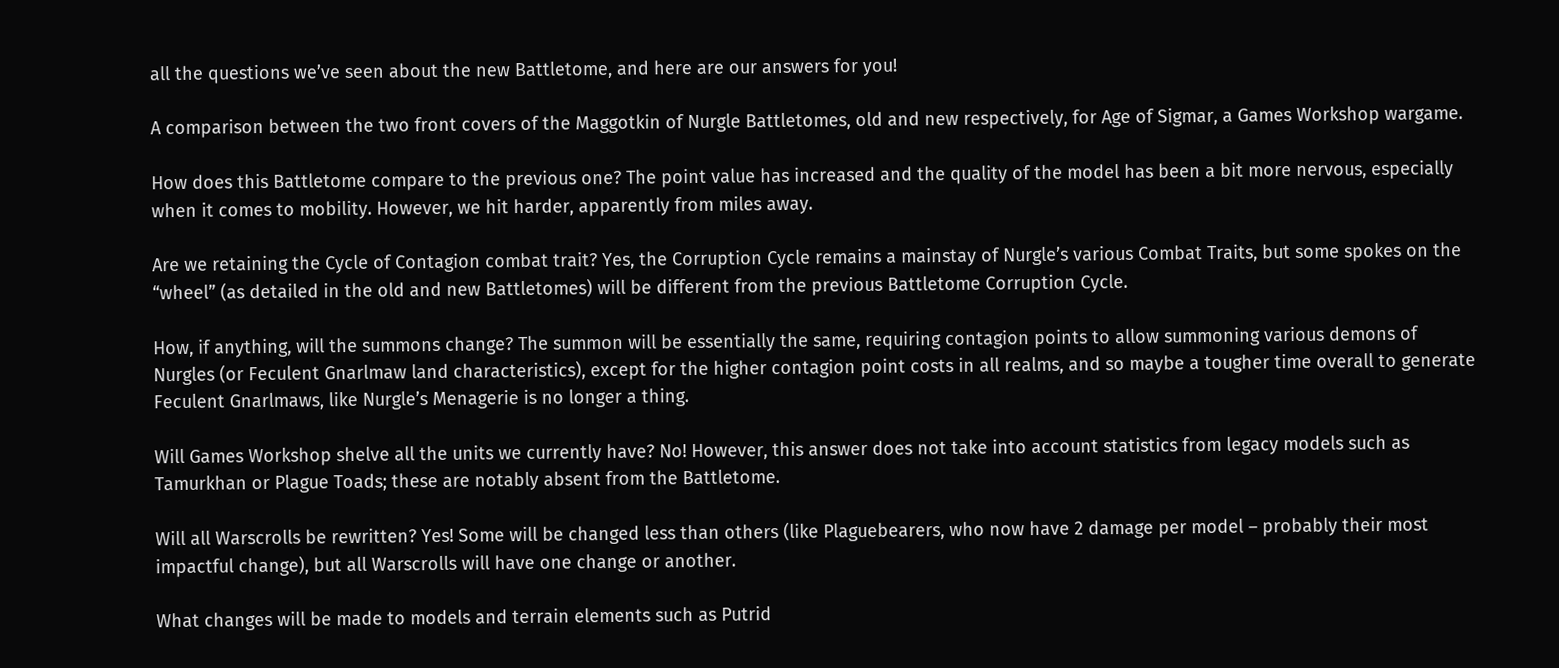all the questions we’ve seen about the new Battletome, and here are our answers for you!

A comparison between the two front covers of the Maggotkin of Nurgle Battletomes, old and new respectively, for Age of Sigmar, a Games Workshop wargame.

How does this Battletome compare to the previous one? The point value has increased and the quality of the model has been a bit more nervous, especially when it comes to mobility. However, we hit harder, apparently from miles away.

Are we retaining the Cycle of Contagion combat trait? Yes, the Corruption Cycle remains a mainstay of Nurgle’s various Combat Traits, but some spokes on the “wheel” (as detailed in the old and new Battletomes) will be different from the previous Battletome Corruption Cycle.

How, if anything, will the summons change? The summon will be essentially the same, requiring contagion points to allow summoning various demons of Nurgles (or Feculent Gnarlmaw land characteristics), except for the higher contagion point costs in all realms, and so maybe a tougher time overall to generate Feculent Gnarlmaws, like Nurgle’s Menagerie is no longer a thing.

Will Games Workshop shelve all the units we currently have? No! However, this answer does not take into account statistics from legacy models such as Tamurkhan or Plague Toads; these are notably absent from the Battletome.

Will all Warscrolls be rewritten? Yes! Some will be changed less than others (like Plaguebearers, who now have 2 damage per model – probably their most impactful change), but all Warscrolls will have one change or another.

What changes will be made to models and terrain elements such as Putrid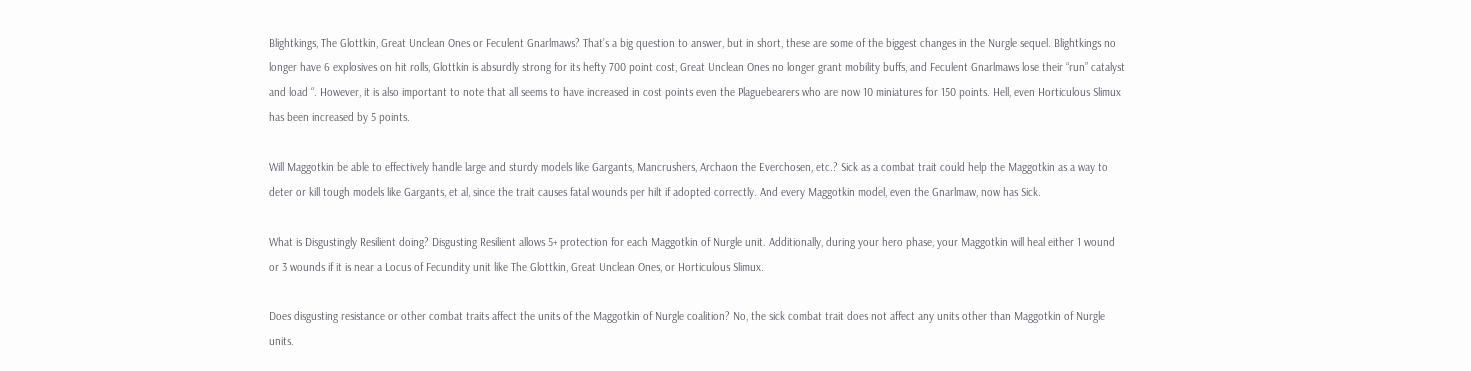Blightkings, The Glottkin, Great Unclean Ones or Feculent Gnarlmaws? That’s a big question to answer, but in short, these are some of the biggest changes in the Nurgle sequel. Blightkings no longer have 6 explosives on hit rolls, Glottkin is absurdly strong for its hefty 700 point cost, Great Unclean Ones no longer grant mobility buffs, and Feculent Gnarlmaws lose their “run” catalyst and load “. However, it is also important to note that all seems to have increased in cost points even the Plaguebearers who are now 10 miniatures for 150 points. Hell, even Horticulous Slimux has been increased by 5 points.

Will Maggotkin be able to effectively handle large and sturdy models like Gargants, Mancrushers, Archaon the Everchosen, etc.? Sick as a combat trait could help the Maggotkin as a way to deter or kill tough models like Gargants, et al, since the trait causes fatal wounds per hilt if adopted correctly. And every Maggotkin model, even the Gnarlmaw, now has Sick.

What is Disgustingly Resilient doing? Disgusting Resilient allows 5+ protection for each Maggotkin of Nurgle unit. Additionally, during your hero phase, your Maggotkin will heal either 1 wound or 3 wounds if it is near a Locus of Fecundity unit like The Glottkin, Great Unclean Ones, or Horticulous Slimux.

Does disgusting resistance or other combat traits affect the units of the Maggotkin of Nurgle coalition? No, the sick combat trait does not affect any units other than Maggotkin of Nurgle units.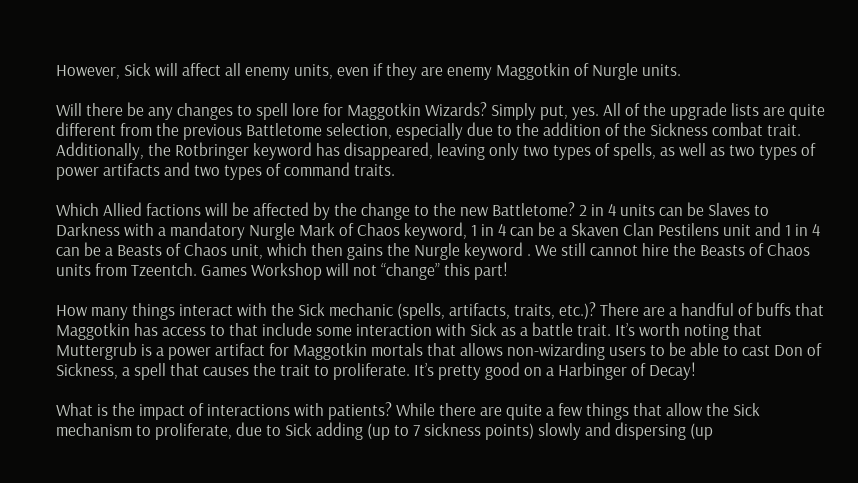However, Sick will affect all enemy units, even if they are enemy Maggotkin of Nurgle units.

Will there be any changes to spell lore for Maggotkin Wizards? Simply put, yes. All of the upgrade lists are quite different from the previous Battletome selection, especially due to the addition of the Sickness combat trait. Additionally, the Rotbringer keyword has disappeared, leaving only two types of spells, as well as two types of power artifacts and two types of command traits.

Which Allied factions will be affected by the change to the new Battletome? 2 in 4 units can be Slaves to Darkness with a mandatory Nurgle Mark of Chaos keyword, 1 in 4 can be a Skaven Clan Pestilens unit and 1 in 4 can be a Beasts of Chaos unit, which then gains the Nurgle keyword . We still cannot hire the Beasts of Chaos units from Tzeentch. Games Workshop will not “change” this part!

How many things interact with the Sick mechanic (spells, artifacts, traits, etc.)? There are a handful of buffs that Maggotkin has access to that include some interaction with Sick as a battle trait. It’s worth noting that Muttergrub is a power artifact for Maggotkin mortals that allows non-wizarding users to be able to cast Don of Sickness, a spell that causes the trait to proliferate. It’s pretty good on a Harbinger of Decay!

What is the impact of interactions with patients? While there are quite a few things that allow the Sick mechanism to proliferate, due to Sick adding (up to 7 sickness points) slowly and dispersing (up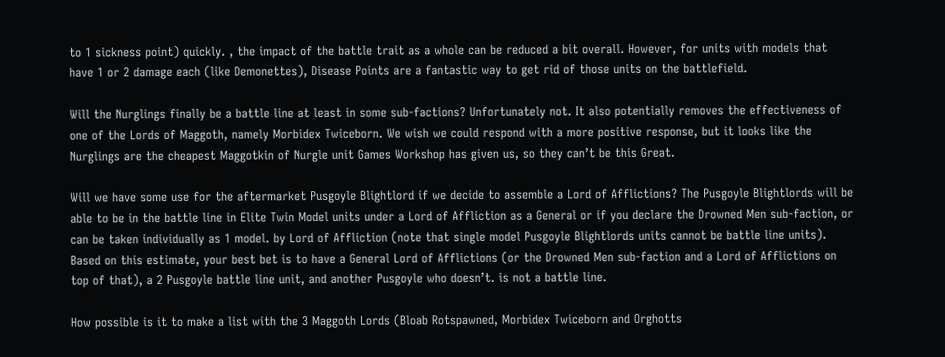to 1 sickness point) quickly. , the impact of the battle trait as a whole can be reduced a bit overall. However, for units with models that have 1 or 2 damage each (like Demonettes), Disease Points are a fantastic way to get rid of those units on the battlefield.

Will the Nurglings finally be a battle line at least in some sub-factions? Unfortunately not. It also potentially removes the effectiveness of one of the Lords of Maggoth, namely Morbidex Twiceborn. We wish we could respond with a more positive response, but it looks like the Nurglings are the cheapest Maggotkin of Nurgle unit Games Workshop has given us, so they can’t be this Great.

Will we have some use for the aftermarket Pusgoyle Blightlord if we decide to assemble a Lord of Afflictions? The Pusgoyle Blightlords will be able to be in the battle line in Elite Twin Model units under a Lord of Affliction as a General or if you declare the Drowned Men sub-faction, or can be taken individually as 1 model. by Lord of Affliction (note that single model Pusgoyle Blightlords units cannot be battle line units). Based on this estimate, your best bet is to have a General Lord of Afflictions (or the Drowned Men sub-faction and a Lord of Afflictions on top of that), a 2 Pusgoyle battle line unit, and another Pusgoyle who doesn’t. is not a battle line.

How possible is it to make a list with the 3 Maggoth Lords (Bloab Rotspawned, Morbidex Twiceborn and Orghotts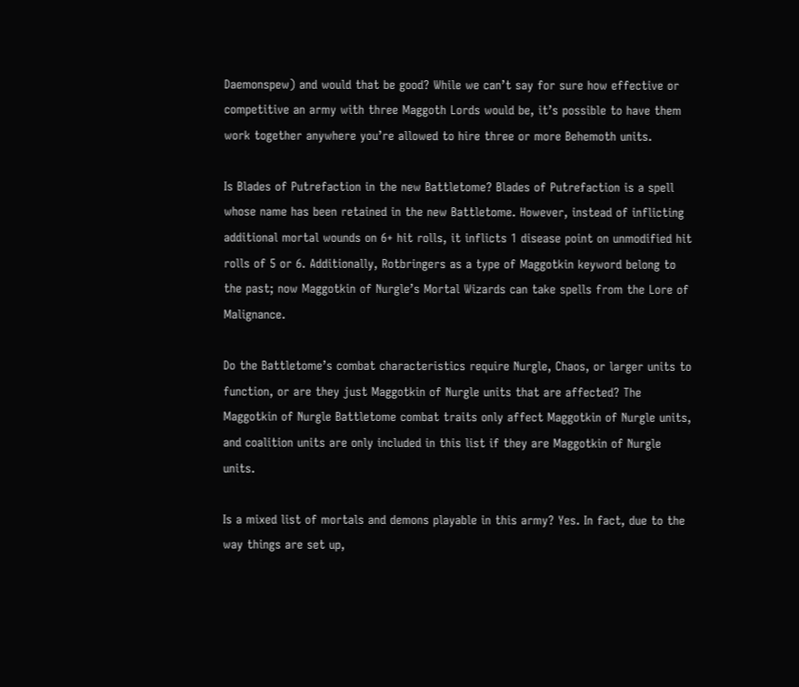Daemonspew) and would that be good? While we can’t say for sure how effective or competitive an army with three Maggoth Lords would be, it’s possible to have them work together anywhere you’re allowed to hire three or more Behemoth units.

Is Blades of Putrefaction in the new Battletome? Blades of Putrefaction is a spell whose name has been retained in the new Battletome. However, instead of inflicting additional mortal wounds on 6+ hit rolls, it inflicts 1 disease point on unmodified hit rolls of 5 or 6. Additionally, Rotbringers as a type of Maggotkin keyword belong to the past; now Maggotkin of Nurgle’s Mortal Wizards can take spells from the Lore of Malignance.

Do the Battletome’s combat characteristics require Nurgle, Chaos, or larger units to function, or are they just Maggotkin of Nurgle units that are affected? The Maggotkin of Nurgle Battletome combat traits only affect Maggotkin of Nurgle units, and coalition units are only included in this list if they are Maggotkin of Nurgle units.

Is a mixed list of mortals and demons playable in this army? Yes. In fact, due to the way things are set up,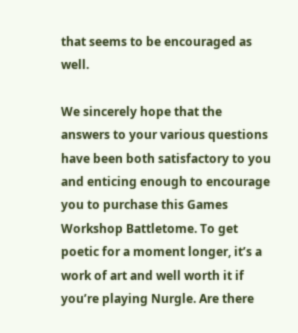that seems to be encouraged as well.

We sincerely hope that the answers to your various questions have been both satisfactory to you and enticing enough to encourage you to purchase this Games Workshop Battletome. To get poetic for a moment longer, it’s a work of art and well worth it if you’re playing Nurgle. Are there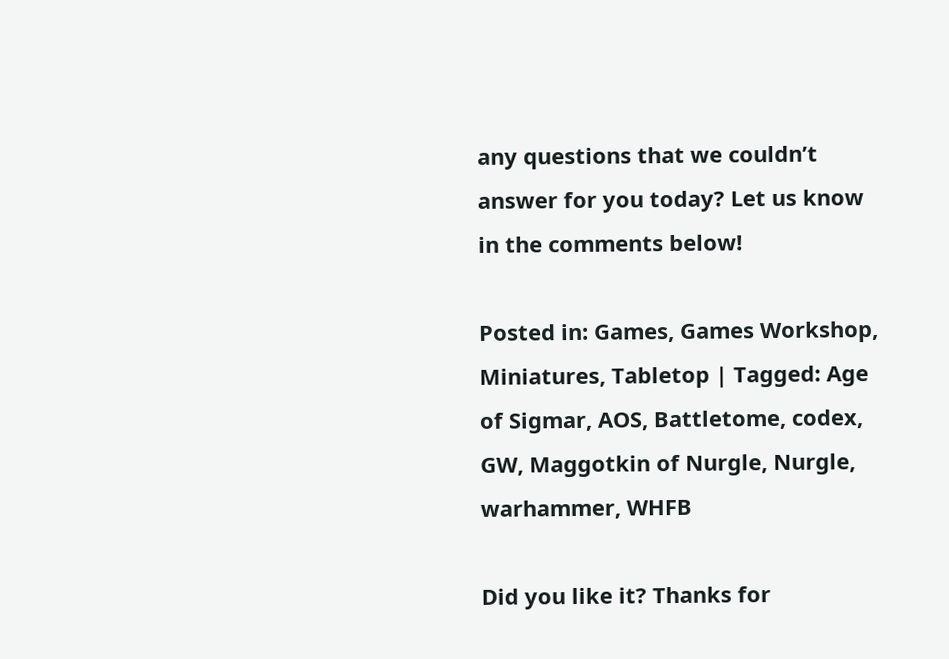any questions that we couldn’t answer for you today? Let us know in the comments below!

Posted in: Games, Games Workshop, Miniatures, Tabletop | Tagged: Age of Sigmar, AOS, Battletome, codex, GW, Maggotkin of Nurgle, Nurgle, warhammer, WHFB

Did you like it? Thanks for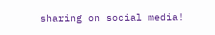sharing on social media!